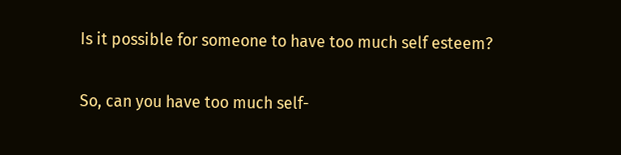Is it possible for someone to have too much self esteem?

So, can you have too much self-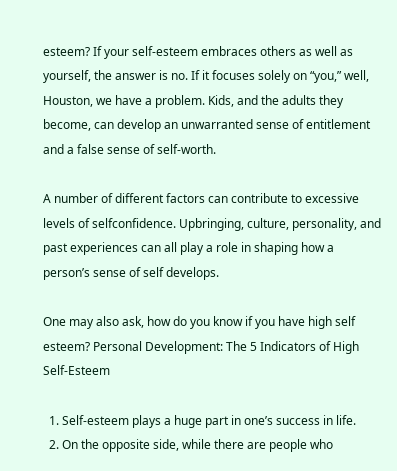esteem? If your self-esteem embraces others as well as yourself, the answer is no. If it focuses solely on “you,” well, Houston, we have a problem. Kids, and the adults they become, can develop an unwarranted sense of entitlement and a false sense of self-worth.

A number of different factors can contribute to excessive levels of selfconfidence. Upbringing, culture, personality, and past experiences can all play a role in shaping how a person’s sense of self develops.

One may also ask, how do you know if you have high self esteem? Personal Development: The 5 Indicators of High Self-Esteem

  1. Self-esteem plays a huge part in one’s success in life.
  2. On the opposite side, while there are people who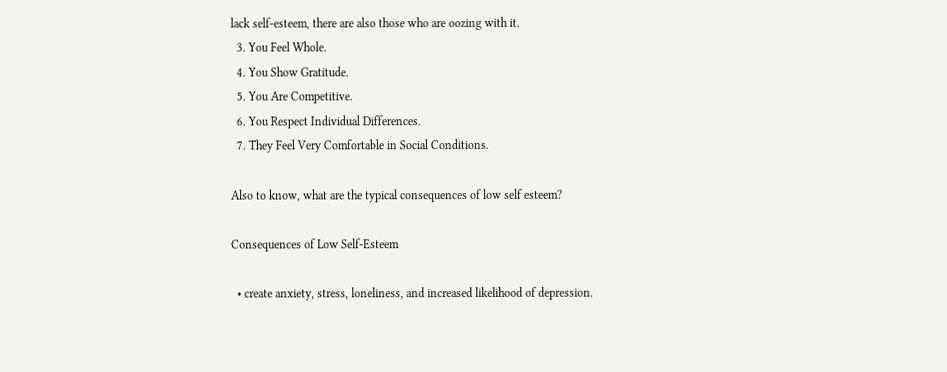lack self-esteem, there are also those who are oozing with it.
  3. You Feel Whole.
  4. You Show Gratitude.
  5. You Are Competitive.
  6. You Respect Individual Differences.
  7. They Feel Very Comfortable in Social Conditions.

Also to know, what are the typical consequences of low self esteem?

Consequences of Low Self-Esteem

  • create anxiety, stress, loneliness, and increased likelihood of depression.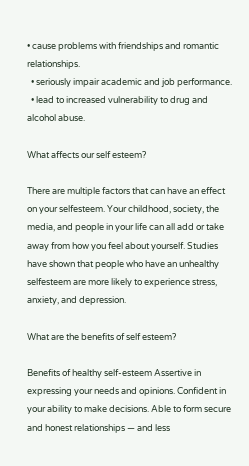• cause problems with friendships and romantic relationships.
  • seriously impair academic and job performance.
  • lead to increased vulnerability to drug and alcohol abuse.

What affects our self esteem?

There are multiple factors that can have an effect on your selfesteem. Your childhood, society, the media, and people in your life can all add or take away from how you feel about yourself. Studies have shown that people who have an unhealthy selfesteem are more likely to experience stress, anxiety, and depression.

What are the benefits of self esteem?

Benefits of healthy self-esteem Assertive in expressing your needs and opinions. Confident in your ability to make decisions. Able to form secure and honest relationships — and less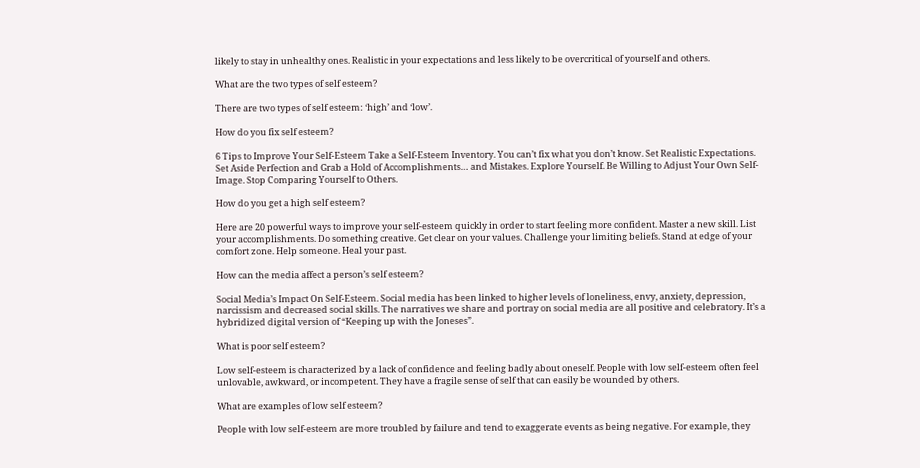likely to stay in unhealthy ones. Realistic in your expectations and less likely to be overcritical of yourself and others.

What are the two types of self esteem?

There are two types of self esteem: ‘high’ and ‘low’.

How do you fix self esteem?

6 Tips to Improve Your Self-Esteem Take a Self-Esteem Inventory. You can’t fix what you don’t know. Set Realistic Expectations. Set Aside Perfection and Grab a Hold of Accomplishments… and Mistakes. Explore Yourself. Be Willing to Adjust Your Own Self-Image. Stop Comparing Yourself to Others.

How do you get a high self esteem?

Here are 20 powerful ways to improve your self-esteem quickly in order to start feeling more confident. Master a new skill. List your accomplishments. Do something creative. Get clear on your values. Challenge your limiting beliefs. Stand at edge of your comfort zone. Help someone. Heal your past.

How can the media affect a person’s self esteem?

Social Media’s Impact On Self-Esteem. Social media has been linked to higher levels of loneliness, envy, anxiety, depression, narcissism and decreased social skills. The narratives we share and portray on social media are all positive and celebratory. It’s a hybridized digital version of “Keeping up with the Joneses”.

What is poor self esteem?

Low self-esteem is characterized by a lack of confidence and feeling badly about oneself. People with low self-esteem often feel unlovable, awkward, or incompetent. They have a fragile sense of self that can easily be wounded by others.

What are examples of low self esteem?

People with low self-esteem are more troubled by failure and tend to exaggerate events as being negative. For example, they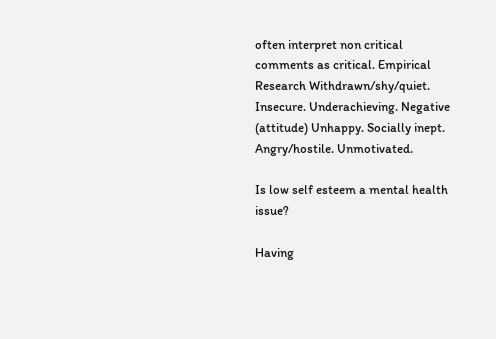often interpret non critical comments as critical. Empirical Research Withdrawn/shy/quiet. Insecure. Underachieving. Negative (attitude) Unhappy. Socially inept. Angry/hostile. Unmotivated.

Is low self esteem a mental health issue?

Having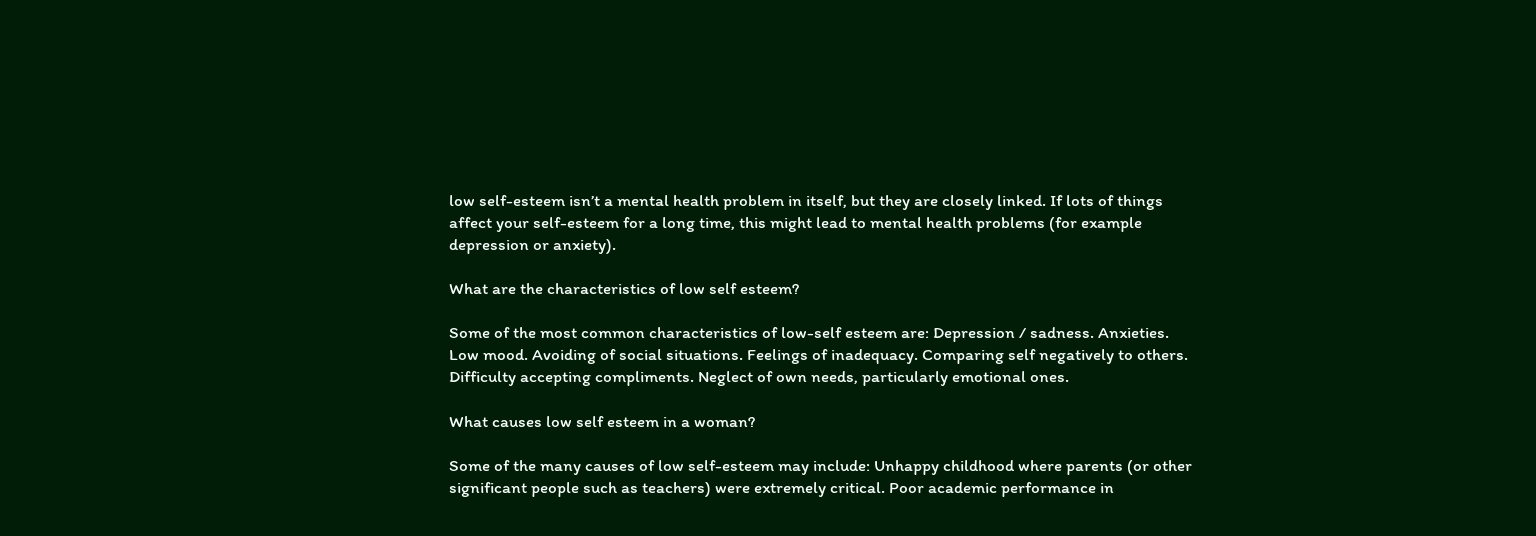low self-esteem isn’t a mental health problem in itself, but they are closely linked. If lots of things affect your self-esteem for a long time, this might lead to mental health problems (for example depression or anxiety).

What are the characteristics of low self esteem?

Some of the most common characteristics of low-self esteem are: Depression / sadness. Anxieties. Low mood. Avoiding of social situations. Feelings of inadequacy. Comparing self negatively to others. Difficulty accepting compliments. Neglect of own needs, particularly emotional ones.

What causes low self esteem in a woman?

Some of the many causes of low self-esteem may include: Unhappy childhood where parents (or other significant people such as teachers) were extremely critical. Poor academic performance in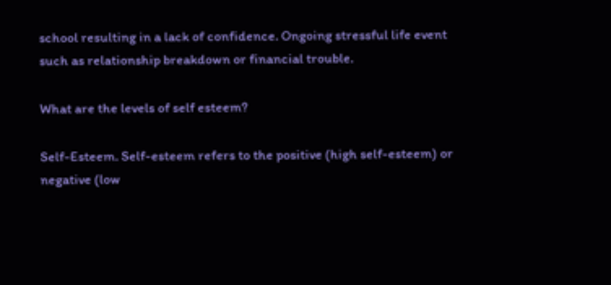school resulting in a lack of confidence. Ongoing stressful life event such as relationship breakdown or financial trouble.

What are the levels of self esteem?

Self-Esteem. Self-esteem refers to the positive (high self-esteem) or negative (low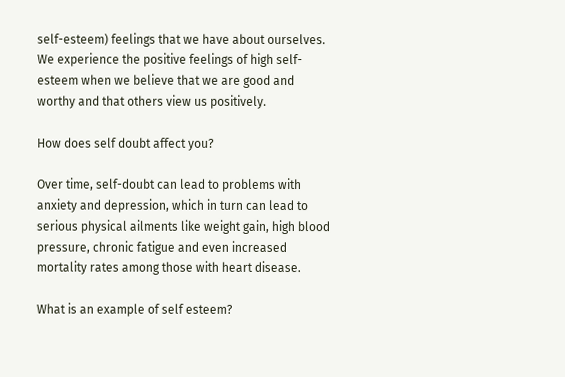self-esteem) feelings that we have about ourselves. We experience the positive feelings of high self-esteem when we believe that we are good and worthy and that others view us positively.

How does self doubt affect you?

Over time, self-doubt can lead to problems with anxiety and depression, which in turn can lead to serious physical ailments like weight gain, high blood pressure, chronic fatigue and even increased mortality rates among those with heart disease.

What is an example of self esteem?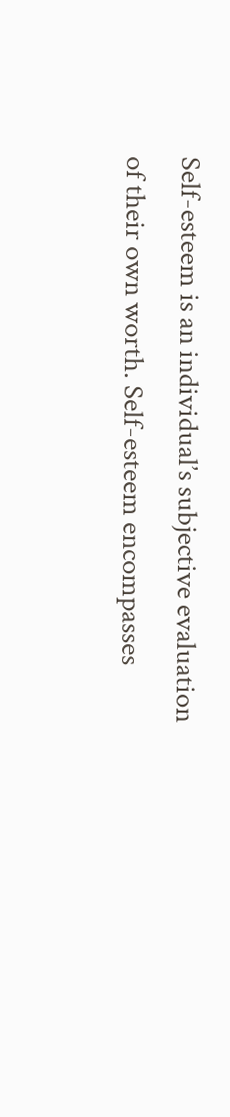Self-esteem is an individual’s subjective evaluation of their own worth. Self-esteem encompasses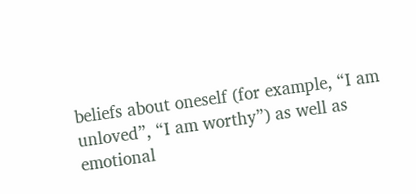beliefs about oneself (for example, “I am unloved”, “I am worthy”) as well as emotional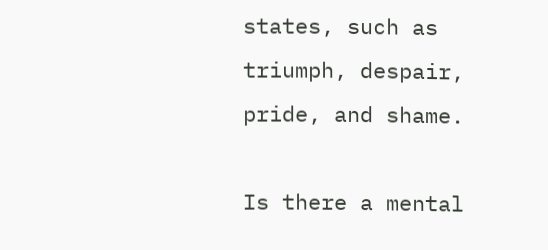states, such as triumph, despair, pride, and shame.

Is there a mental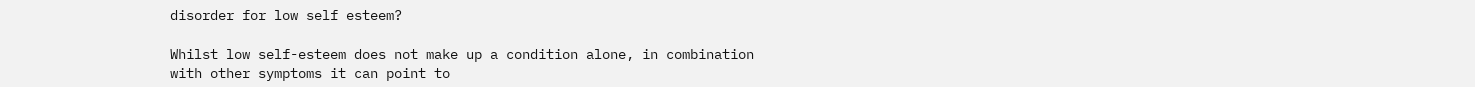disorder for low self esteem?

Whilst low self-esteem does not make up a condition alone, in combination with other symptoms it can point to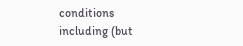conditions including (but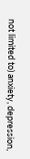not limited to) anxiety, depression,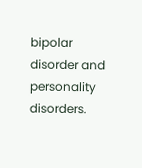bipolar disorder and personality disorders.